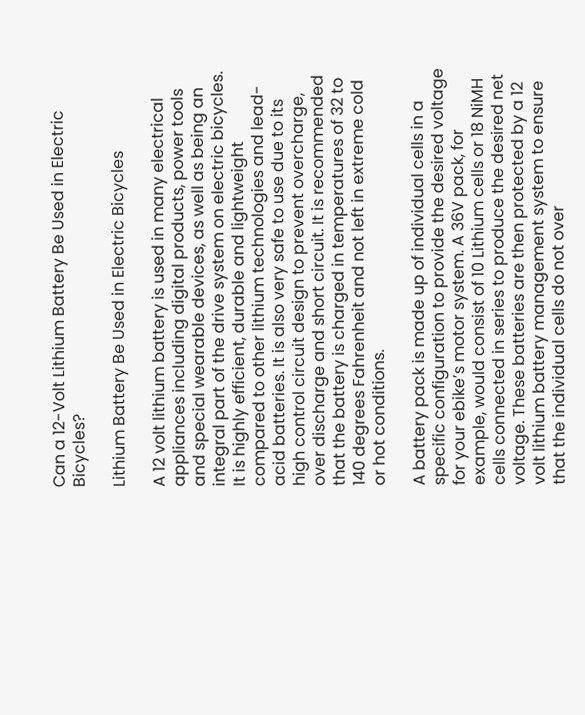Can a 12-Volt Lithium Battery Be Used in Electric Bicycles?

Lithium Battery Be Used in Electric Bicycles

A 12 volt lithium battery is used in many electrical appliances including digital products, power tools and special wearable devices, as well as being an integral part of the drive system on electric bicycles. It is highly efficient, durable and lightweight compared to other lithium technologies and lead-acid batteries. It is also very safe to use due to its high control circuit design to prevent overcharge, over discharge and short circuit. It is recommended that the battery is charged in temperatures of 32 to 140 degrees Fahrenheit and not left in extreme cold or hot conditions.

A battery pack is made up of individual cells in a specific configuration to provide the desired voltage for your ebike’s motor system. A 36V pack, for example, would consist of 10 Lithium cells or 18 NiMH cells connected in series to produce the desired net voltage. These batteries are then protected by a 12 volt lithium battery management system to ensure that the individual cells do not over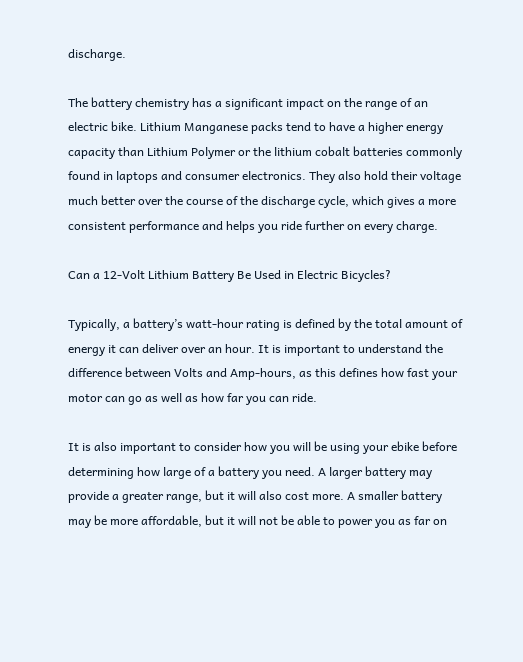discharge.

The battery chemistry has a significant impact on the range of an electric bike. Lithium Manganese packs tend to have a higher energy capacity than Lithium Polymer or the lithium cobalt batteries commonly found in laptops and consumer electronics. They also hold their voltage much better over the course of the discharge cycle, which gives a more consistent performance and helps you ride further on every charge.

Can a 12-Volt Lithium Battery Be Used in Electric Bicycles?

Typically, a battery’s watt-hour rating is defined by the total amount of energy it can deliver over an hour. It is important to understand the difference between Volts and Amp-hours, as this defines how fast your motor can go as well as how far you can ride.

It is also important to consider how you will be using your ebike before determining how large of a battery you need. A larger battery may provide a greater range, but it will also cost more. A smaller battery may be more affordable, but it will not be able to power you as far on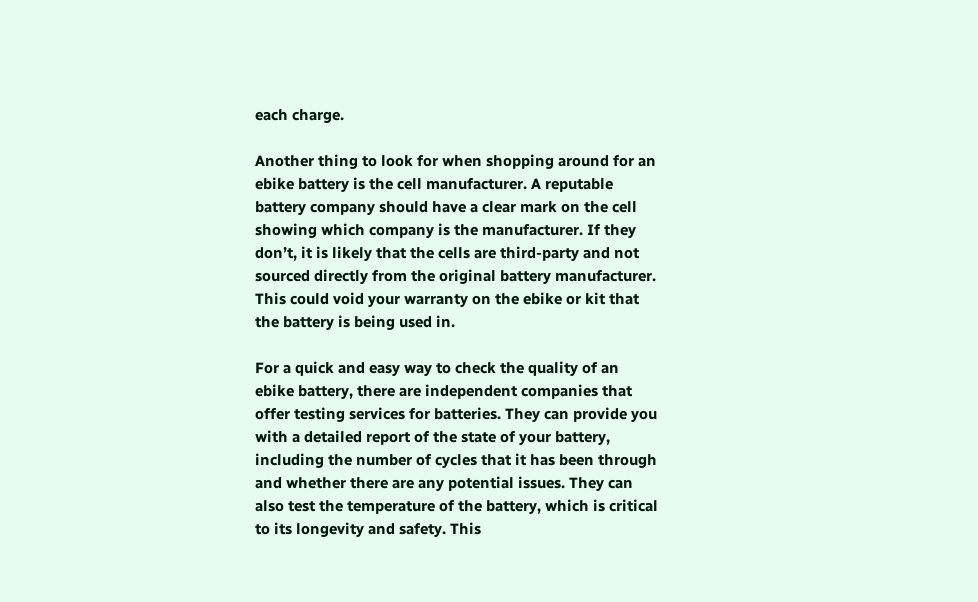each charge.

Another thing to look for when shopping around for an ebike battery is the cell manufacturer. A reputable battery company should have a clear mark on the cell showing which company is the manufacturer. If they don’t, it is likely that the cells are third-party and not sourced directly from the original battery manufacturer. This could void your warranty on the ebike or kit that the battery is being used in.

For a quick and easy way to check the quality of an ebike battery, there are independent companies that offer testing services for batteries. They can provide you with a detailed report of the state of your battery, including the number of cycles that it has been through and whether there are any potential issues. They can also test the temperature of the battery, which is critical to its longevity and safety. This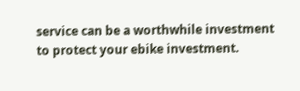service can be a worthwhile investment to protect your ebike investment.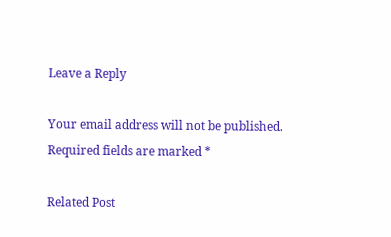Leave a Reply

Your email address will not be published. Required fields are marked *

Related Post